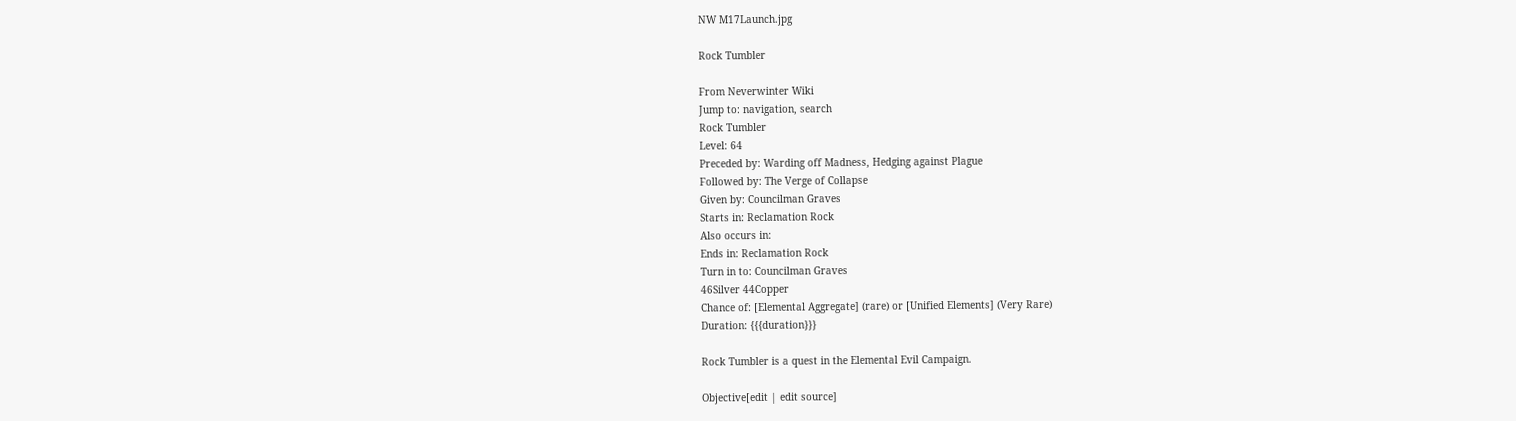NW M17Launch.jpg

Rock Tumbler

From Neverwinter Wiki
Jump to: navigation, search
Rock Tumbler
Level: 64
Preceded by: Warding off Madness, Hedging against Plague
Followed by: The Verge of Collapse
Given by: Councilman Graves
Starts in: Reclamation Rock
Also occurs in:
Ends in: Reclamation Rock
Turn in to: Councilman Graves
46Silver 44Copper
Chance of: [Elemental Aggregate] (rare) or [Unified Elements] (Very Rare)
Duration: {{{duration}}}

Rock Tumbler is a quest in the Elemental Evil Campaign.

Objective[edit | edit source]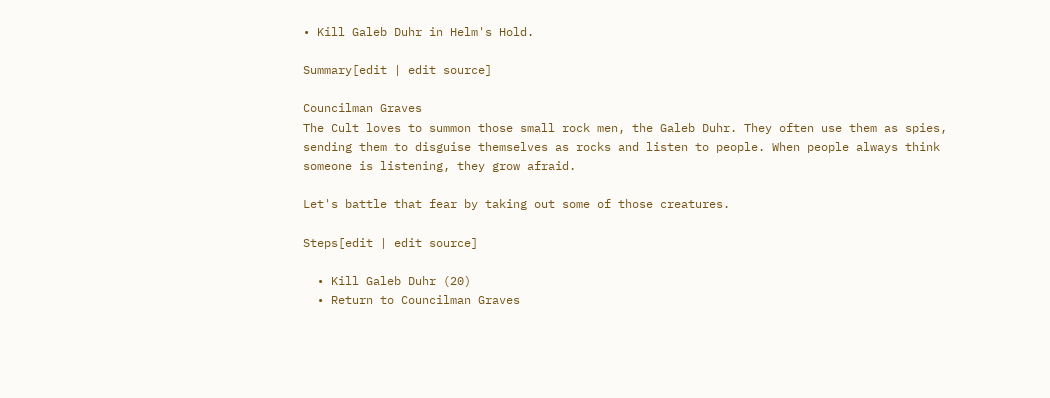• Kill Galeb Duhr in Helm's Hold.

Summary[edit | edit source]

Councilman Graves
The Cult loves to summon those small rock men, the Galeb Duhr. They often use them as spies, sending them to disguise themselves as rocks and listen to people. When people always think someone is listening, they grow afraid.

Let's battle that fear by taking out some of those creatures.

Steps[edit | edit source]

  • Kill Galeb Duhr (20)
  • Return to Councilman Graves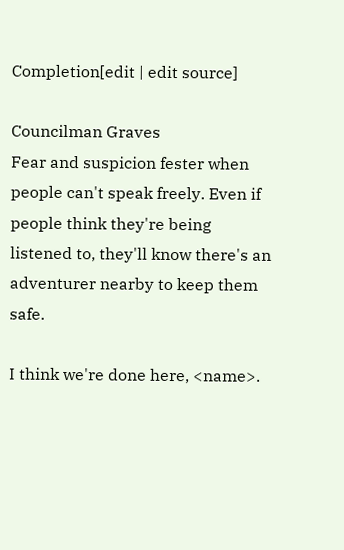Completion[edit | edit source]

Councilman Graves
Fear and suspicion fester when people can't speak freely. Even if people think they're being listened to, they'll know there's an adventurer nearby to keep them safe.

I think we're done here, <name>.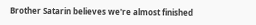Brother Satarin believes we're almost finished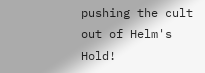pushing the cult out of Helm's Hold!